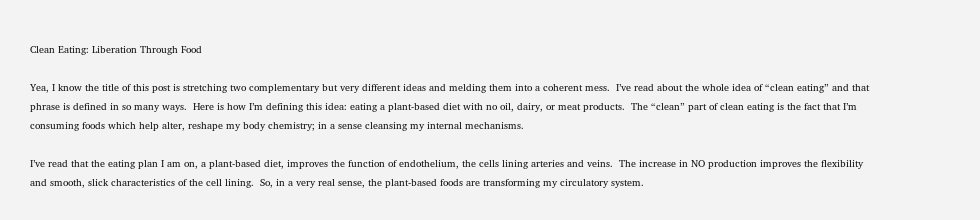Clean Eating: Liberation Through Food

Yea, I know the title of this post is stretching two complementary but very different ideas and melding them into a coherent mess.  I’ve read about the whole idea of “clean eating” and that phrase is defined in so many ways.  Here is how I’m defining this idea: eating a plant-based diet with no oil, dairy, or meat products.  The “clean” part of clean eating is the fact that I’m consuming foods which help alter, reshape my body chemistry; in a sense cleansing my internal mechanisms.

I’ve read that the eating plan I am on, a plant-based diet, improves the function of endothelium, the cells lining arteries and veins.  The increase in NO production improves the flexibility and smooth, slick characteristics of the cell lining.  So, in a very real sense, the plant-based foods are transforming my circulatory system.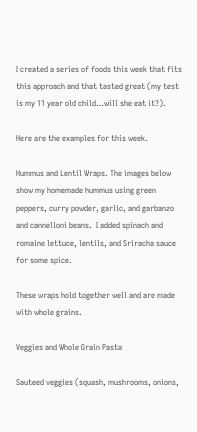I created a series of foods this week that fits this approach and that tasted great (my test is my 11 year old child…will she eat it?).

Here are the examples for this week.

Hummus and Lentil Wraps. The images below show my homemade hummus using green peppers, curry powder, garlic, and garbanzo and cannelloni beans.  I added spinach and romaine lettuce, lentils, and Sriracha sauce for some spice.

These wraps hold together well and are made with whole grains.

Veggies and Whole Grain Pasta

Sauteed veggies (squash, mushrooms, onions,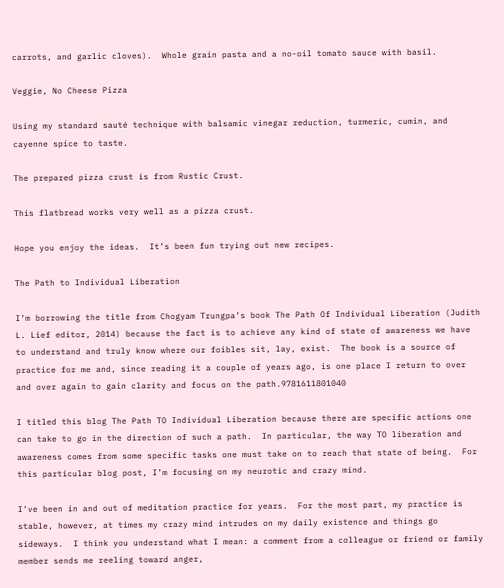carrots, and garlic cloves).  Whole grain pasta and a no-oil tomato sauce with basil.

Veggie, No Cheese Pizza

Using my standard sauté technique with balsamic vinegar reduction, turmeric, cumin, and cayenne spice to taste.

The prepared pizza crust is from Rustic Crust.

This flatbread works very well as a pizza crust.

Hope you enjoy the ideas.  It’s been fun trying out new recipes.

The Path to Individual Liberation

I’m borrowing the title from Chogyam Trungpa’s book The Path Of Individual Liberation (Judith L. Lief editor, 2014) because the fact is to achieve any kind of state of awareness we have to understand and truly know where our foibles sit, lay, exist.  The book is a source of practice for me and, since reading it a couple of years ago, is one place I return to over and over again to gain clarity and focus on the path.9781611801040

I titled this blog The Path TO Individual Liberation because there are specific actions one can take to go in the direction of such a path.  In particular, the way TO liberation and awareness comes from some specific tasks one must take on to reach that state of being.  For this particular blog post, I’m focusing on my neurotic and crazy mind.

I’ve been in and out of meditation practice for years.  For the most part, my practice is stable, however, at times my crazy mind intrudes on my daily existence and things go sideways.  I think you understand what I mean: a comment from a colleague or friend or family member sends me reeling toward anger,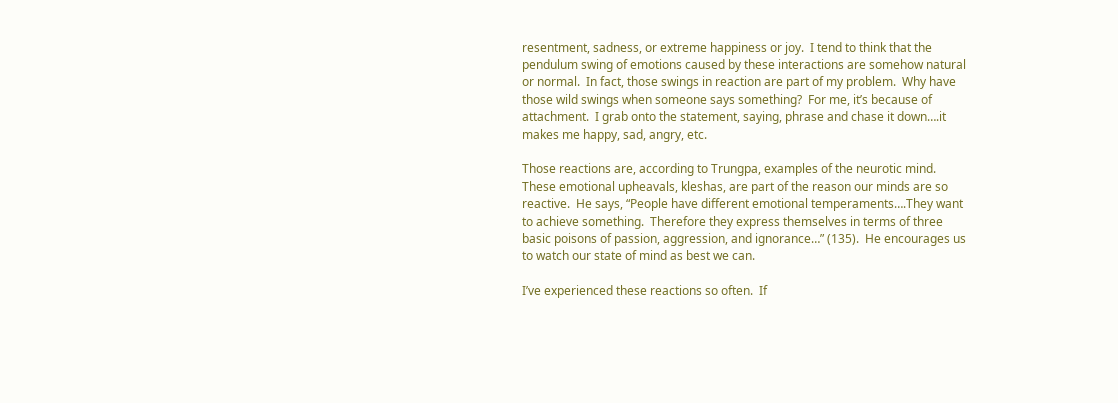resentment, sadness, or extreme happiness or joy.  I tend to think that the pendulum swing of emotions caused by these interactions are somehow natural or normal.  In fact, those swings in reaction are part of my problem.  Why have those wild swings when someone says something?  For me, it’s because of attachment.  I grab onto the statement, saying, phrase and chase it down….it makes me happy, sad, angry, etc.

Those reactions are, according to Trungpa, examples of the neurotic mind.  These emotional upheavals, kleshas, are part of the reason our minds are so reactive.  He says, “People have different emotional temperaments….They want to achieve something.  Therefore they express themselves in terms of three basic poisons of passion, aggression, and ignorance…” (135).  He encourages us to watch our state of mind as best we can.

I’ve experienced these reactions so often.  If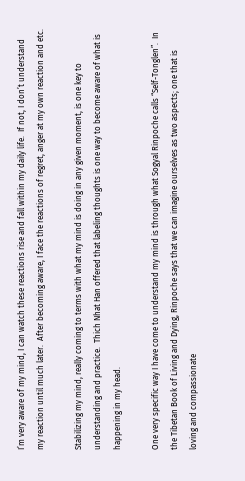I’m very aware of my mind, I can watch these reactions rise and fall within my daily life.  If not, I don’t understand my reaction until much later.  After becoming aware, I face the reactions of regret, anger at my own reaction and etc.

Stabilizing my mind, really coming to terms with what my mind is doing in any given moment, is one key to understanding and practice.  Thich Nhat Han offered that labeling thoughts is one way to become aware of what is happening in my head.

One very specific way I have come to understand my mind is through what Sogyal Rinpoche calls “Self-Tonglen”.  In the Tibetan Book of Living and Dying, Rinpoche says that we can imagine ourselves as two aspects; one that is loving and compassionate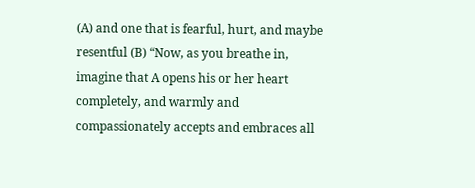(A) and one that is fearful, hurt, and maybe resentful (B) “Now, as you breathe in, imagine that A opens his or her heart completely, and warmly and compassionately accepts and embraces all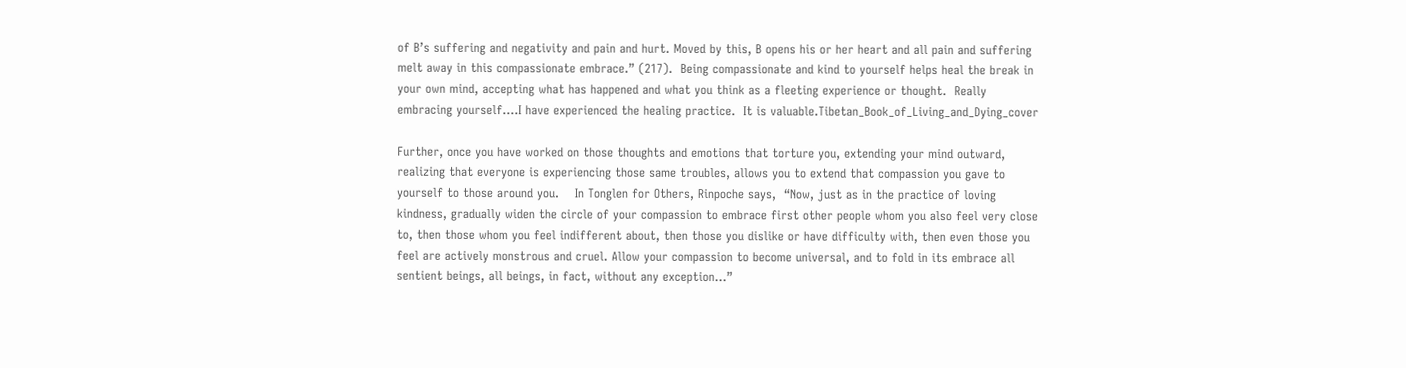of B’s suffering and negativity and pain and hurt. Moved by this, B opens his or her heart and all pain and suffering melt away in this compassionate embrace.” (217).  Being compassionate and kind to yourself helps heal the break in your own mind, accepting what has happened and what you think as a fleeting experience or thought.  Really embracing yourself….I have experienced the healing practice.  It is valuable.Tibetan_Book_of_Living_and_Dying_cover

Further, once you have worked on those thoughts and emotions that torture you, extending your mind outward, realizing that everyone is experiencing those same troubles, allows you to extend that compassion you gave to yourself to those around you.    In Tonglen for Others, Rinpoche says,  “Now, just as in the practice of loving kindness, gradually widen the circle of your compassion to embrace first other people whom you also feel very close to, then those whom you feel indifferent about, then those you dislike or have difficulty with, then even those you feel are actively monstrous and cruel. Allow your compassion to become universal, and to fold in its embrace all sentient beings, all beings, in fact, without any exception…”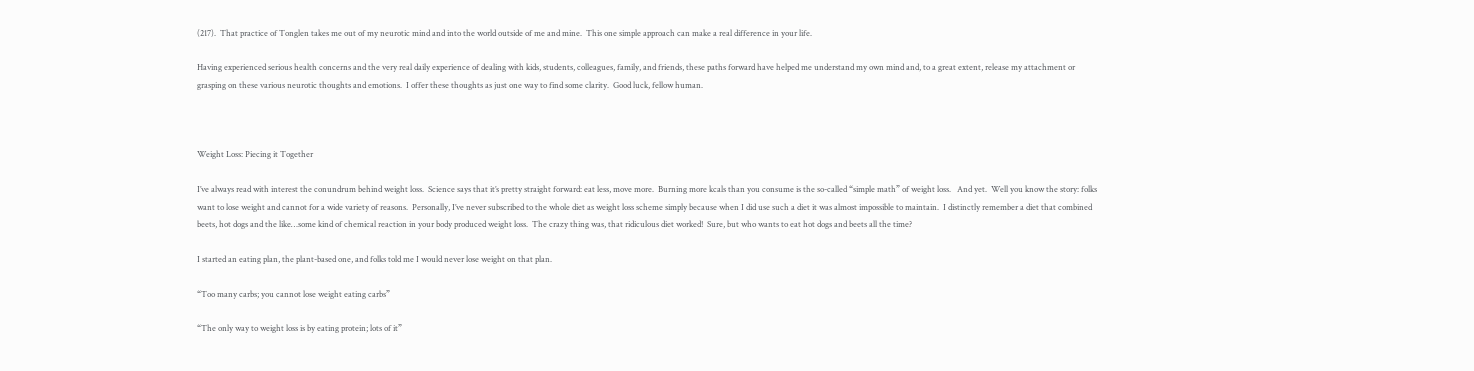(217).  That practice of Tonglen takes me out of my neurotic mind and into the world outside of me and mine.  This one simple approach can make a real difference in your life.

Having experienced serious health concerns and the very real daily experience of dealing with kids, students, colleagues, family, and friends, these paths forward have helped me understand my own mind and, to a great extent, release my attachment or grasping on these various neurotic thoughts and emotions.  I offer these thoughts as just one way to find some clarity.  Good luck, fellow human.



Weight Loss: Piecing it Together

I’ve always read with interest the conundrum behind weight loss.  Science says that it’s pretty straight forward: eat less, move more.  Burning more kcals than you consume is the so-called “simple math” of weight loss.   And yet.  Well you know the story: folks want to lose weight and cannot for a wide variety of reasons.  Personally, I’ve never subscribed to the whole diet as weight loss scheme simply because when I did use such a diet it was almost impossible to maintain.  I distinctly remember a diet that combined beets, hot dogs and the like…some kind of chemical reaction in your body produced weight loss.  The crazy thing was, that ridiculous diet worked!  Sure, but who wants to eat hot dogs and beets all the time?

I started an eating plan, the plant-based one, and folks told me I would never lose weight on that plan.

“Too many carbs; you cannot lose weight eating carbs”

“The only way to weight loss is by eating protein; lots of it”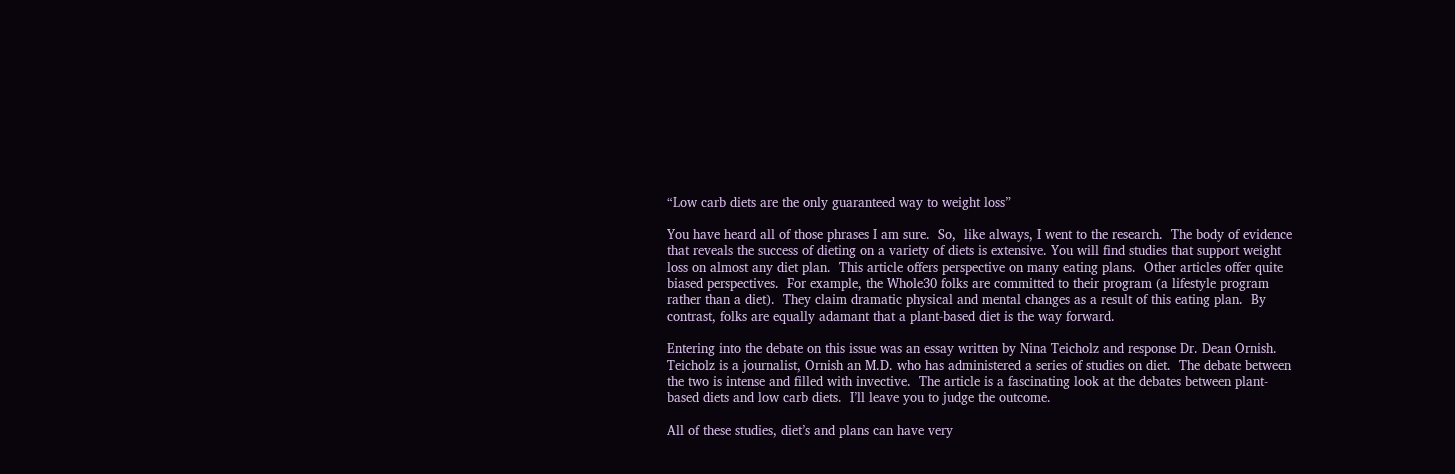“Low carb diets are the only guaranteed way to weight loss”

You have heard all of those phrases I am sure.  So,  like always, I went to the research.  The body of evidence that reveals the success of dieting on a variety of diets is extensive. You will find studies that support weight loss on almost any diet plan.  This article offers perspective on many eating plans.  Other articles offer quite biased perspectives.  For example, the Whole30 folks are committed to their program (a lifestyle program rather than a diet).  They claim dramatic physical and mental changes as a result of this eating plan.  By contrast, folks are equally adamant that a plant-based diet is the way forward.

Entering into the debate on this issue was an essay written by Nina Teicholz and response Dr. Dean Ornish.  Teicholz is a journalist, Ornish an M.D. who has administered a series of studies on diet.  The debate between the two is intense and filled with invective.  The article is a fascinating look at the debates between plant-based diets and low carb diets.  I’ll leave you to judge the outcome.

All of these studies, diet’s and plans can have very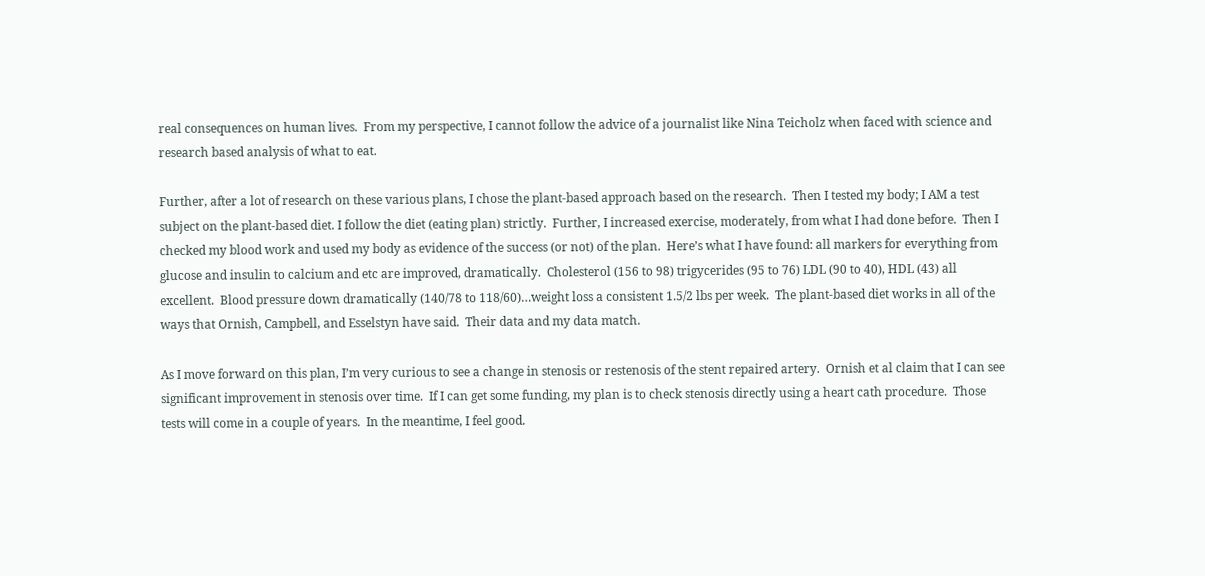real consequences on human lives.  From my perspective, I cannot follow the advice of a journalist like Nina Teicholz when faced with science and research based analysis of what to eat.

Further, after a lot of research on these various plans, I chose the plant-based approach based on the research.  Then I tested my body; I AM a test subject on the plant-based diet. I follow the diet (eating plan) strictly.  Further, I increased exercise, moderately, from what I had done before.  Then I checked my blood work and used my body as evidence of the success (or not) of the plan.  Here’s what I have found: all markers for everything from glucose and insulin to calcium and etc are improved, dramatically.  Cholesterol (156 to 98) trigycerides (95 to 76) LDL (90 to 40), HDL (43) all excellent.  Blood pressure down dramatically (140/78 to 118/60)…weight loss a consistent 1.5/2 lbs per week.  The plant-based diet works in all of the ways that Ornish, Campbell, and Esselstyn have said.  Their data and my data match.

As I move forward on this plan, I’m very curious to see a change in stenosis or restenosis of the stent repaired artery.  Ornish et al claim that I can see significant improvement in stenosis over time.  If I can get some funding, my plan is to check stenosis directly using a heart cath procedure.  Those tests will come in a couple of years.  In the meantime, I feel good.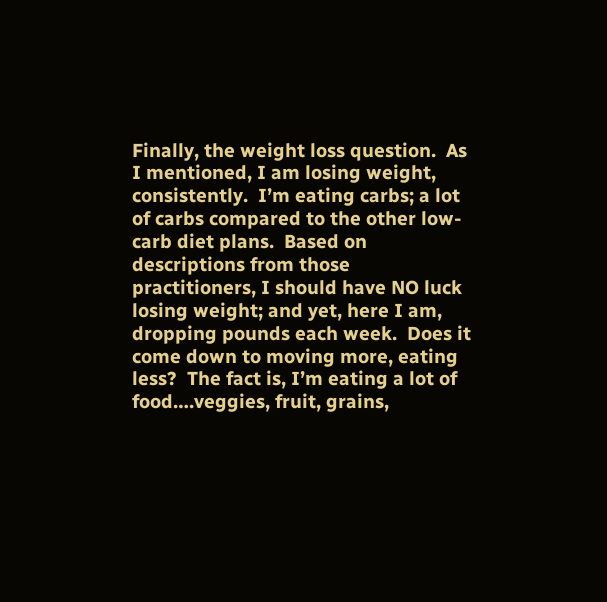Finally, the weight loss question.  As I mentioned, I am losing weight, consistently.  I’m eating carbs; a lot of carbs compared to the other low-carb diet plans.  Based on descriptions from those practitioners, I should have NO luck losing weight; and yet, here I am, dropping pounds each week.  Does it come down to moving more, eating less?  The fact is, I’m eating a lot of food….veggies, fruit, grains,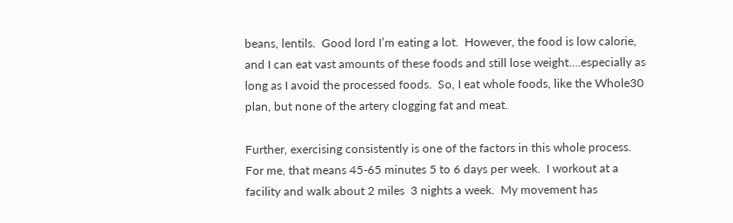beans, lentils.  Good lord I’m eating a lot.  However, the food is low calorie, and I can eat vast amounts of these foods and still lose weight….especially as long as I avoid the processed foods.  So, I eat whole foods, like the Whole30 plan, but none of the artery clogging fat and meat.

Further, exercising consistently is one of the factors in this whole process.  For me, that means 45-65 minutes 5 to 6 days per week.  I workout at a facility and walk about 2 miles  3 nights a week.  My movement has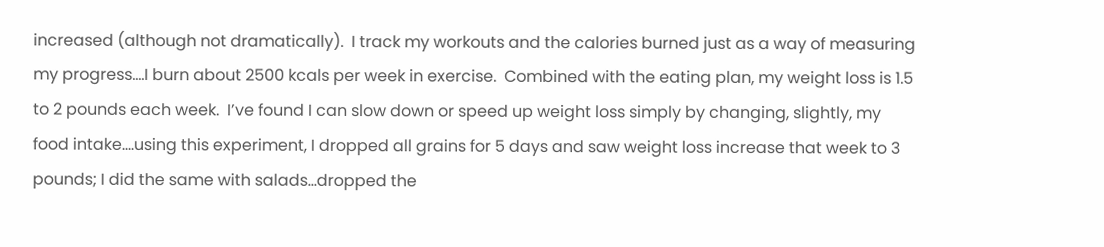increased (although not dramatically).  I track my workouts and the calories burned just as a way of measuring my progress….I burn about 2500 kcals per week in exercise.  Combined with the eating plan, my weight loss is 1.5 to 2 pounds each week.  I’ve found I can slow down or speed up weight loss simply by changing, slightly, my food intake….using this experiment, I dropped all grains for 5 days and saw weight loss increase that week to 3 pounds; I did the same with salads…dropped the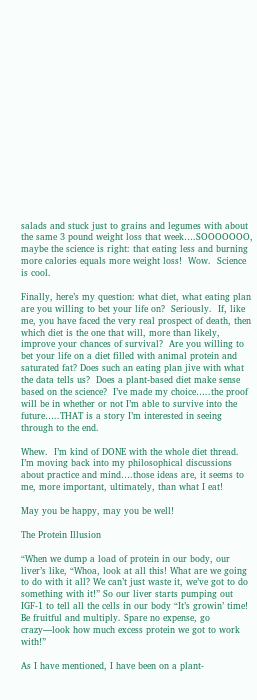salads and stuck just to grains and legumes with about the same 3 pound weight loss that week….SOOOOOOO, maybe the science is right: that eating less and burning more calories equals more weight loss!  Wow.  Science is cool.

Finally, here’s my question: what diet, what eating plan are you willing to bet your life on?  Seriously.  If, like me, you have faced the very real prospect of death, then which diet is the one that will, more than likely, improve your chances of survival?  Are you willing to bet your life on a diet filled with animal protein and saturated fat? Does such an eating plan jive with what the data tells us?  Does a plant-based diet make sense based on the science?  I’ve made my choice…..the proof will be in whether or not I’m able to survive into the future…..THAT is a story I’m interested in seeing through to the end.

Whew.  I’m kind of DONE with the whole diet thread.  I’m moving back into my philosophical discussions about practice and mind….those ideas are, it seems to me, more important, ultimately, than what I eat!

May you be happy, may you be well!

The Protein Illusion

“When we dump a load of protein in our body, our liver’s like, “Whoa, look at all this! What are we going to do with it all? We can’t just waste it, we’ve got to do something with it!” So our liver starts pumping out IGF-1 to tell all the cells in our body “It’s growin’ time! Be fruitful and multiply. Spare no expense, go crazy—look how much excess protein we got to work with!”

As I have mentioned, I have been on a plant-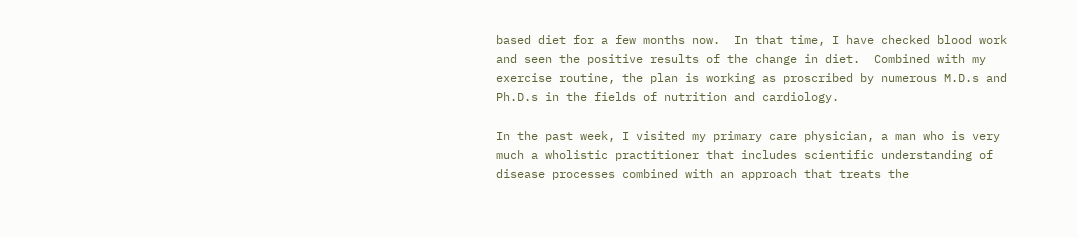based diet for a few months now.  In that time, I have checked blood work and seen the positive results of the change in diet.  Combined with my exercise routine, the plan is working as proscribed by numerous M.D.s and Ph.D.s in the fields of nutrition and cardiology.

In the past week, I visited my primary care physician, a man who is very much a wholistic practitioner that includes scientific understanding of disease processes combined with an approach that treats the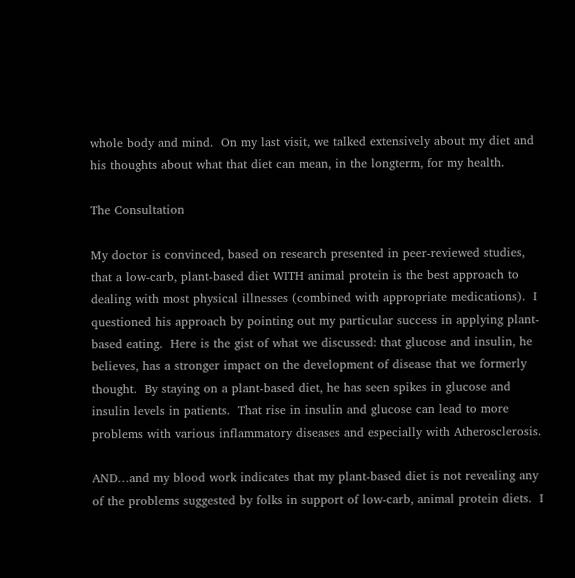whole body and mind.  On my last visit, we talked extensively about my diet and his thoughts about what that diet can mean, in the longterm, for my health.

The Consultation

My doctor is convinced, based on research presented in peer-reviewed studies, that a low-carb, plant-based diet WITH animal protein is the best approach to dealing with most physical illnesses (combined with appropriate medications).  I questioned his approach by pointing out my particular success in applying plant-based eating.  Here is the gist of what we discussed: that glucose and insulin, he believes, has a stronger impact on the development of disease that we formerly thought.  By staying on a plant-based diet, he has seen spikes in glucose and insulin levels in patients.  That rise in insulin and glucose can lead to more problems with various inflammatory diseases and especially with Atherosclerosis.

AND…and my blood work indicates that my plant-based diet is not revealing any of the problems suggested by folks in support of low-carb, animal protein diets.  I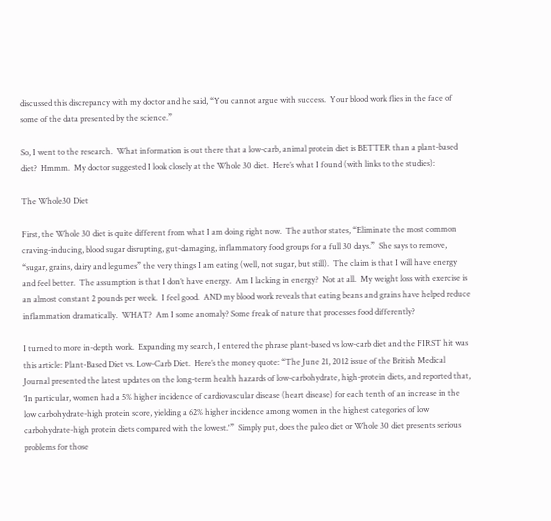discussed this discrepancy with my doctor and he said, “You cannot argue with success.  Your blood work flies in the face of some of the data presented by the science.”

So, I went to the research.  What information is out there that a low-carb, animal protein diet is BETTER than a plant-based diet?  Hmmm.  My doctor suggested I look closely at the Whole 30 diet.  Here’s what I found (with links to the studies):

The Whole30 Diet

First, the Whole 30 diet is quite different from what I am doing right now.  The author states, “Eliminate the most common craving-inducing, blood sugar disrupting, gut-damaging, inflammatory food groups for a full 30 days.”  She says to remove, “sugar, grains, dairy and legumes” the very things I am eating (well, not sugar, but still).  The claim is that I will have energy and feel better.  The assumption is that I don’t have energy.  Am I lacking in energy?  Not at all.  My weight loss with exercise is an almost constant 2 pounds per week.  I feel good.  AND my blood work reveals that eating beans and grains have helped reduce inflammation dramatically.  WHAT?  Am I some anomaly? Some freak of nature that processes food differently?

I turned to more in-depth work.  Expanding my search, I entered the phrase plant-based vs low-carb diet and the FIRST hit was this article: Plant-Based Diet vs. Low-Carb Diet.  Here’s the money quote: “The June 21, 2012 issue of the British Medical Journal presented the latest updates on the long-term health hazards of low-carbohydrate, high-protein diets, and reported that, ‘In particular, women had a 5% higher incidence of cardiovascular disease (heart disease) for each tenth of an increase in the low carbohydrate-high protein score, yielding a 62% higher incidence among women in the highest categories of low carbohydrate-high protein diets compared with the lowest.'”  Simply put, does the paleo diet or Whole 30 diet presents serious problems for those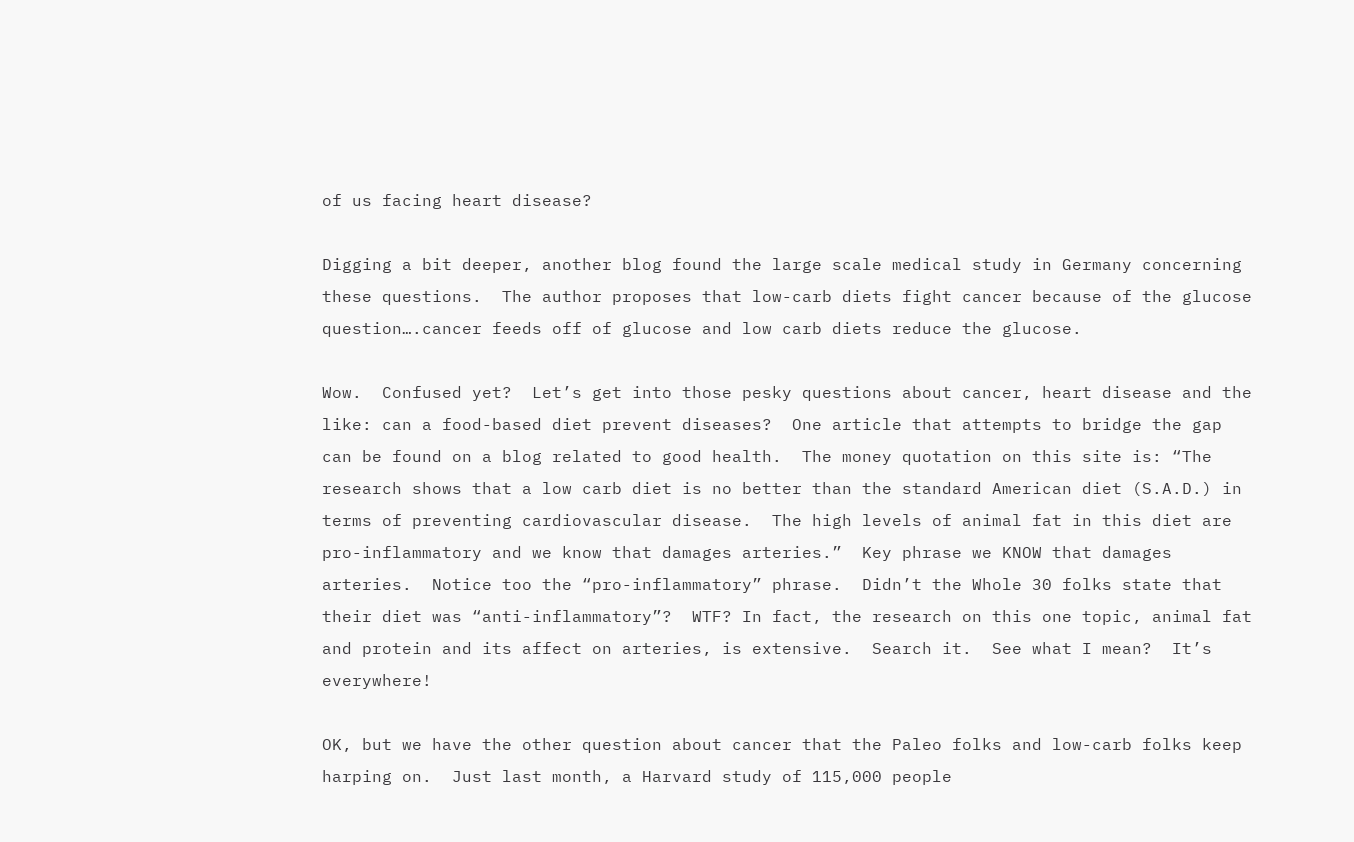of us facing heart disease?

Digging a bit deeper, another blog found the large scale medical study in Germany concerning these questions.  The author proposes that low-carb diets fight cancer because of the glucose question….cancer feeds off of glucose and low carb diets reduce the glucose.

Wow.  Confused yet?  Let’s get into those pesky questions about cancer, heart disease and the like: can a food-based diet prevent diseases?  One article that attempts to bridge the gap can be found on a blog related to good health.  The money quotation on this site is: “The research shows that a low carb diet is no better than the standard American diet (S.A.D.) in terms of preventing cardiovascular disease.  The high levels of animal fat in this diet are pro-inflammatory and we know that damages arteries.”  Key phrase we KNOW that damages arteries.  Notice too the “pro-inflammatory” phrase.  Didn’t the Whole 30 folks state that their diet was “anti-inflammatory”?  WTF? In fact, the research on this one topic, animal fat and protein and its affect on arteries, is extensive.  Search it.  See what I mean?  It’s everywhere!

OK, but we have the other question about cancer that the Paleo folks and low-carb folks keep harping on.  Just last month, a Harvard study of 115,000 people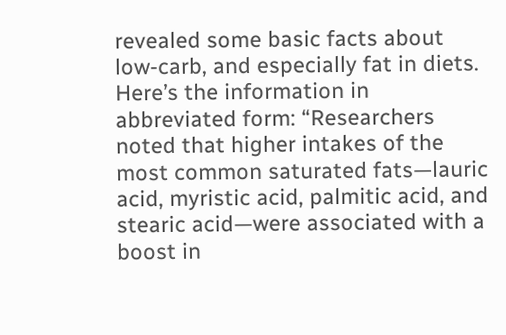revealed some basic facts about low-carb, and especially fat in diets.  Here’s the information in abbreviated form: “Researchers noted that higher intakes of the most common saturated fats—lauric acid, myristic acid, palmitic acid, and stearic acid—were associated with a boost in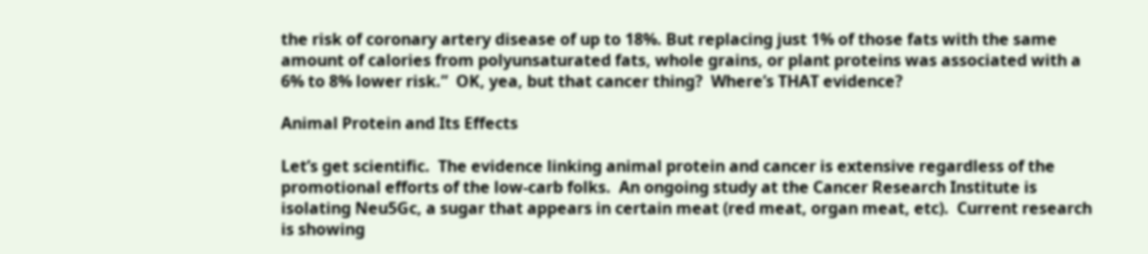the risk of coronary artery disease of up to 18%. But replacing just 1% of those fats with the same amount of calories from polyunsaturated fats, whole grains, or plant proteins was associated with a 6% to 8% lower risk.”  OK, yea, but that cancer thing?  Where’s THAT evidence?

Animal Protein and Its Effects

Let’s get scientific.  The evidence linking animal protein and cancer is extensive regardless of the promotional efforts of the low-carb folks.  An ongoing study at the Cancer Research Institute is isolating Neu5Gc, a sugar that appears in certain meat (red meat, organ meat, etc).  Current research is showing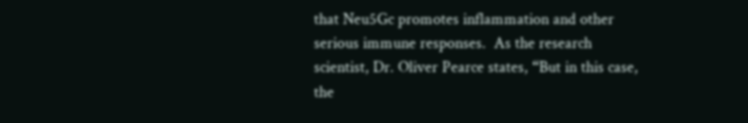that Neu5Gc promotes inflammation and other serious immune responses.  As the research scientist, Dr. Oliver Pearce states, “But in this case, the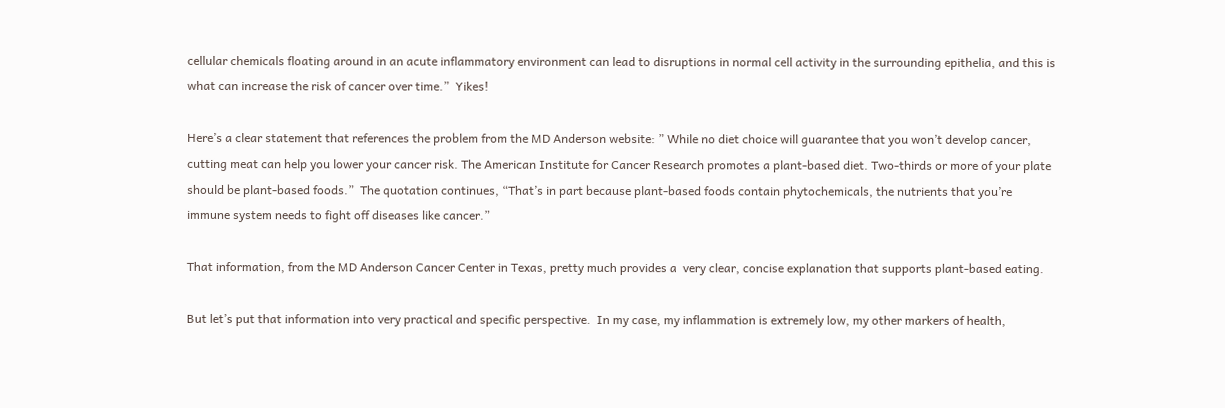cellular chemicals floating around in an acute inflammatory environment can lead to disruptions in normal cell activity in the surrounding epithelia, and this is what can increase the risk of cancer over time.”  Yikes!

Here’s a clear statement that references the problem from the MD Anderson website: ” While no diet choice will guarantee that you won’t develop cancer, cutting meat can help you lower your cancer risk. The American Institute for Cancer Research promotes a plant-based diet. Two-thirds or more of your plate should be plant-based foods.”  The quotation continues, “That’s in part because plant-based foods contain phytochemicals, the nutrients that you’re immune system needs to fight off diseases like cancer.”

That information, from the MD Anderson Cancer Center in Texas, pretty much provides a  very clear, concise explanation that supports plant-based eating.

But let’s put that information into very practical and specific perspective.  In my case, my inflammation is extremely low, my other markers of health,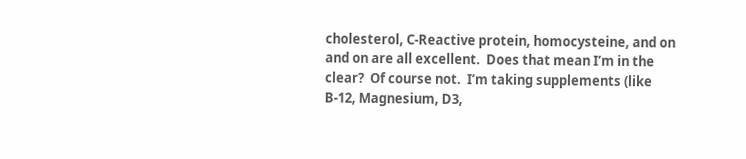cholesterol, C-Reactive protein, homocysteine, and on and on are all excellent.  Does that mean I’m in the clear?  Of course not.  I’m taking supplements (like B-12, Magnesium, D3,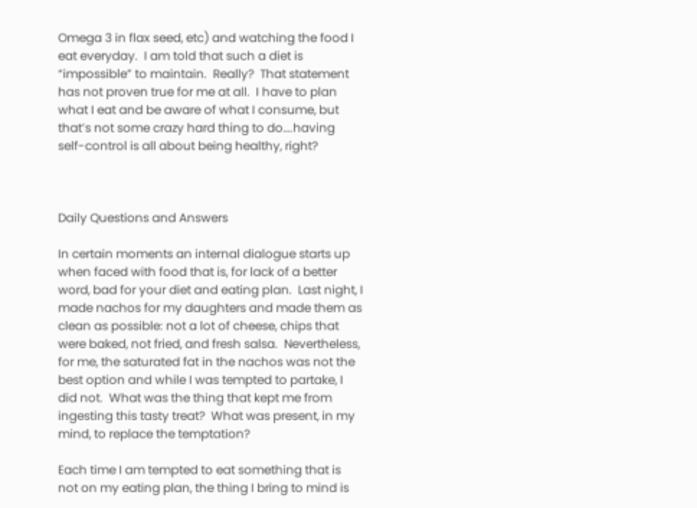Omega 3 in flax seed, etc) and watching the food I eat everyday.  I am told that such a diet is “impossible” to maintain.  Really?  That statement has not proven true for me at all.  I have to plan what I eat and be aware of what I consume, but that’s not some crazy hard thing to do….having self-control is all about being healthy, right?



Daily Questions and Answers

In certain moments an internal dialogue starts up when faced with food that is, for lack of a better word, bad for your diet and eating plan.  Last night, I made nachos for my daughters and made them as clean as possible: not a lot of cheese, chips that were baked, not fried, and fresh salsa.  Nevertheless, for me, the saturated fat in the nachos was not the best option and while I was tempted to partake, I did not.  What was the thing that kept me from ingesting this tasty treat?  What was present, in my mind, to replace the temptation?

Each time I am tempted to eat something that is not on my eating plan, the thing I bring to mind is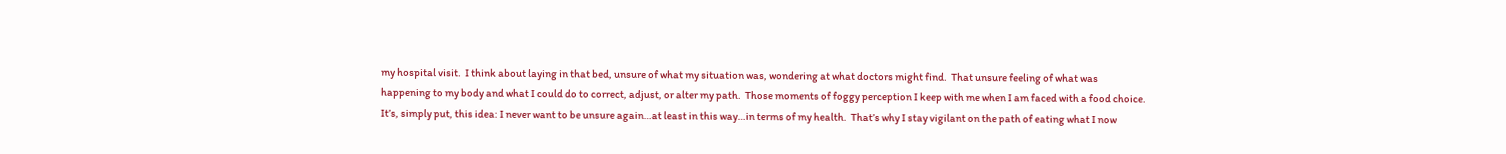my hospital visit.  I think about laying in that bed, unsure of what my situation was, wondering at what doctors might find.  That unsure feeling of what was happening to my body and what I could do to correct, adjust, or alter my path.  Those moments of foggy perception I keep with me when I am faced with a food choice.  It’s, simply put, this idea: I never want to be unsure again…at least in this way…in terms of my health.  That’s why I stay vigilant on the path of eating what I now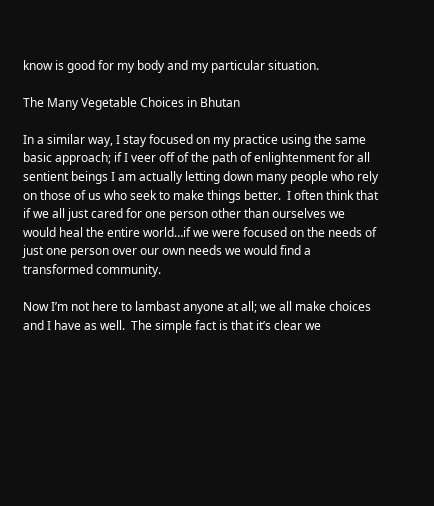know is good for my body and my particular situation.

The Many Vegetable Choices in Bhutan

In a similar way, I stay focused on my practice using the same basic approach; if I veer off of the path of enlightenment for all sentient beings I am actually letting down many people who rely on those of us who seek to make things better.  I often think that if we all just cared for one person other than ourselves we would heal the entire world…if we were focused on the needs of just one person over our own needs we would find a transformed community.

Now I’m not here to lambast anyone at all; we all make choices and I have as well.  The simple fact is that it’s clear we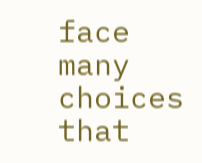face many choices that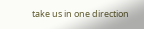take us in one direction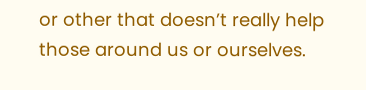or other that doesn’t really help those around us or ourselves.